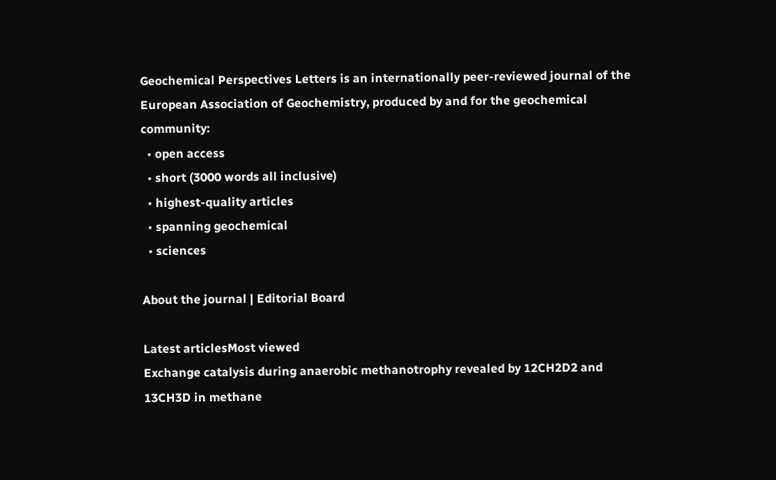Geochemical Perspectives Letters is an internationally peer-reviewed journal of the European Association of Geochemistry, produced by and for the geochemical community:
  • open access
  • short (3000 words all inclusive)
  • highest-quality articles
  • spanning geochemical
  • sciences

About the journal | Editorial Board

Latest articlesMost viewed
Exchange catalysis during anaerobic methanotrophy revealed by 12CH2D2 and 13CH3D in methane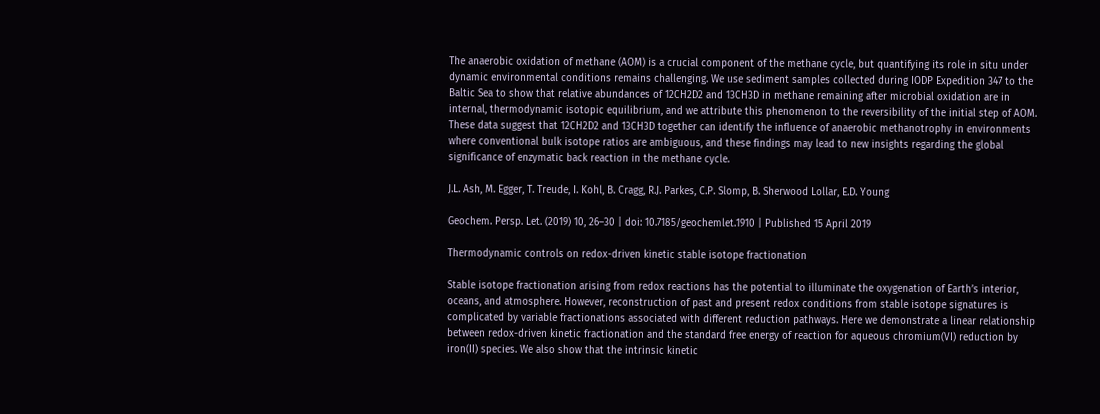The anaerobic oxidation of methane (AOM) is a crucial component of the methane cycle, but quantifying its role in situ under dynamic environmental conditions remains challenging. We use sediment samples collected during IODP Expedition 347 to the Baltic Sea to show that relative abundances of 12CH2D2 and 13CH3D in methane remaining after microbial oxidation are in internal, thermodynamic isotopic equilibrium, and we attribute this phenomenon to the reversibility of the initial step of AOM. These data suggest that 12CH2D2 and 13CH3D together can identify the influence of anaerobic methanotrophy in environments where conventional bulk isotope ratios are ambiguous, and these findings may lead to new insights regarding the global significance of enzymatic back reaction in the methane cycle.

J.L. Ash, M. Egger, T. Treude, I. Kohl, B. Cragg, R.J. Parkes, C.P. Slomp, B. Sherwood Lollar, E.D. Young

Geochem. Persp. Let. (2019) 10, 26–30 | doi: 10.7185/geochemlet.1910 | Published 15 April 2019

Thermodynamic controls on redox-driven kinetic stable isotope fractionation

Stable isotope fractionation arising from redox reactions has the potential to illuminate the oxygenation of Earth’s interior, oceans, and atmosphere. However, reconstruction of past and present redox conditions from stable isotope signatures is complicated by variable fractionations associated with different reduction pathways. Here we demonstrate a linear relationship between redox-driven kinetic fractionation and the standard free energy of reaction for aqueous chromium(VI) reduction by iron(II) species. We also show that the intrinsic kinetic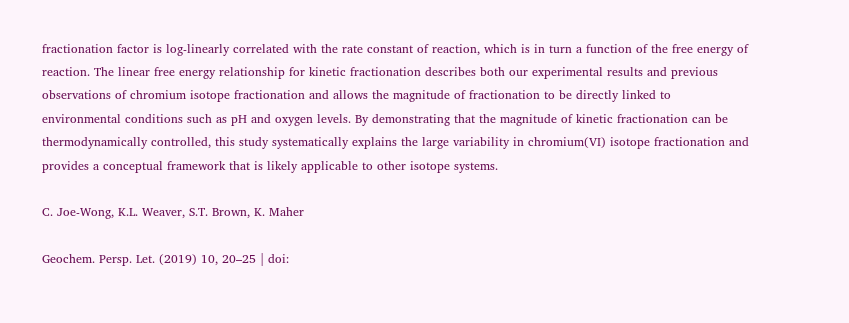fractionation factor is log-linearly correlated with the rate constant of reaction, which is in turn a function of the free energy of reaction. The linear free energy relationship for kinetic fractionation describes both our experimental results and previous observations of chromium isotope fractionation and allows the magnitude of fractionation to be directly linked to environmental conditions such as pH and oxygen levels. By demonstrating that the magnitude of kinetic fractionation can be thermodynamically controlled, this study systematically explains the large variability in chromium(VI) isotope fractionation and provides a conceptual framework that is likely applicable to other isotope systems.

C. Joe-Wong, K.L. Weaver, S.T. Brown, K. Maher

Geochem. Persp. Let. (2019) 10, 20–25 | doi: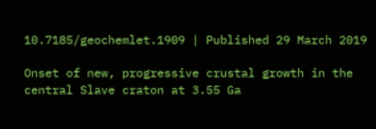10.7185/geochemlet.1909 | Published 29 March 2019

Onset of new, progressive crustal growth in the central Slave craton at 3.55 Ga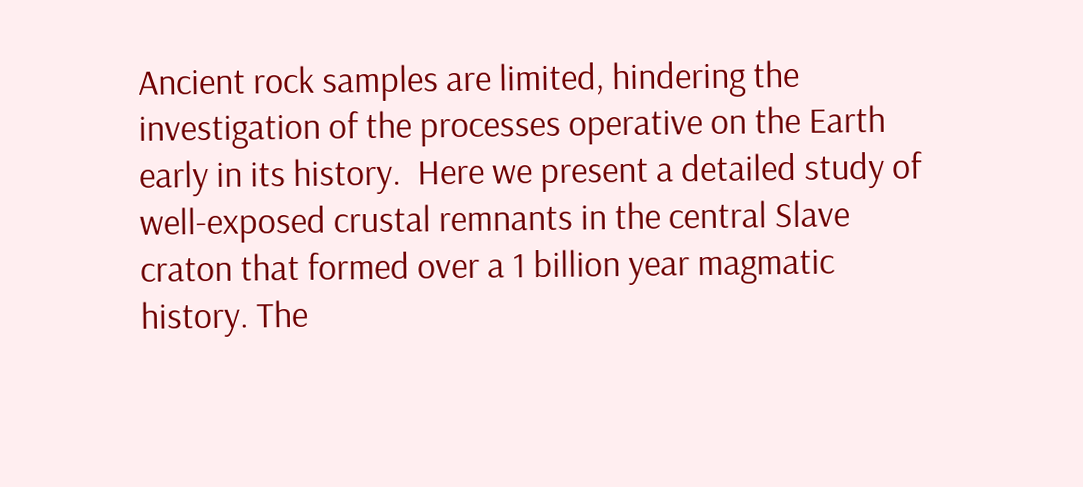Ancient rock samples are limited, hindering the investigation of the processes operative on the Earth early in its history.  Here we present a detailed study of well-exposed crustal remnants in the central Slave craton that formed over a 1 billion year magmatic history. The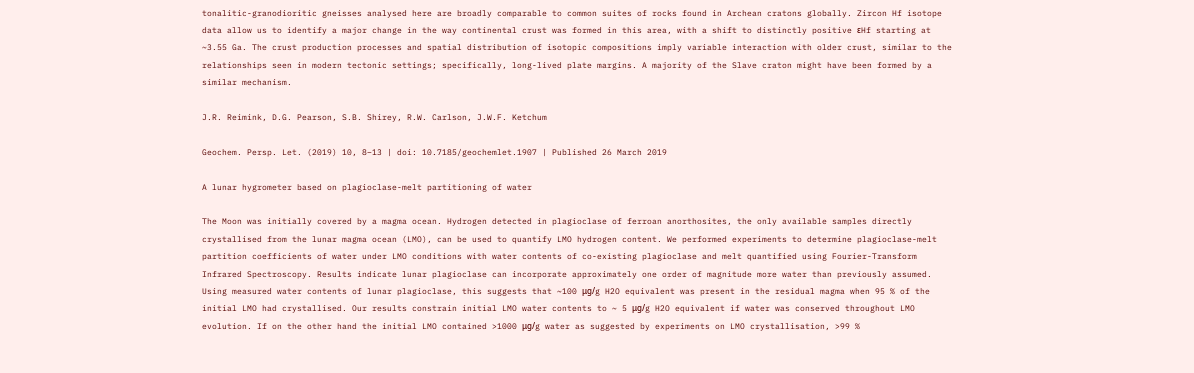tonalitic-granodioritic gneisses analysed here are broadly comparable to common suites of rocks found in Archean cratons globally. Zircon Hf isotope data allow us to identify a major change in the way continental crust was formed in this area, with a shift to distinctly positive εHf starting at ~3.55 Ga. The crust production processes and spatial distribution of isotopic compositions imply variable interaction with older crust, similar to the relationships seen in modern tectonic settings; specifically, long-lived plate margins. A majority of the Slave craton might have been formed by a similar mechanism.

J.R. Reimink, D.G. Pearson, S.B. Shirey, R.W. Carlson, J.W.F. Ketchum

Geochem. Persp. Let. (2019) 10, 8–13 | doi: 10.7185/geochemlet.1907 | Published 26 March 2019

A lunar hygrometer based on plagioclase-melt partitioning of water

The Moon was initially covered by a magma ocean. Hydrogen detected in plagioclase of ferroan anorthosites, the only available samples directly crystallised from the lunar magma ocean (LMO), can be used to quantify LMO hydrogen content. We performed experiments to determine plagioclase-melt partition coefficients of water under LMO conditions with water contents of co-existing plagioclase and melt quantified using Fourier-Transform Infrared Spectroscopy. Results indicate lunar plagioclase can incorporate approximately one order of magnitude more water than previously assumed. Using measured water contents of lunar plagioclase, this suggests that ~100 μg/g H2O equivalent was present in the residual magma when 95 % of the initial LMO had crystallised. Our results constrain initial LMO water contents to ~ 5 μg/g H2O equivalent if water was conserved throughout LMO evolution. If on the other hand the initial LMO contained >1000 μg/g water as suggested by experiments on LMO crystallisation, >99 %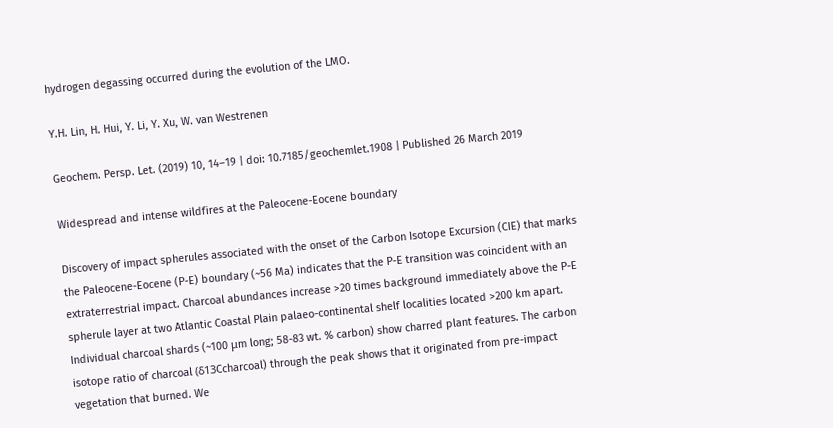hydrogen degassing occurred during the evolution of the LMO.

Y.H. Lin, H. Hui, Y. Li, Y. Xu, W. van Westrenen

Geochem. Persp. Let. (2019) 10, 14–19 | doi: 10.7185/geochemlet.1908 | Published 26 March 2019

Widespread and intense wildfires at the Paleocene-Eocene boundary

Discovery of impact spherules associated with the onset of the Carbon Isotope Excursion (CIE) that marks the Paleocene-Eocene (P-E) boundary (~56 Ma) indicates that the P-E transition was coincident with an extraterrestrial impact. Charcoal abundances increase >20 times background immediately above the P-E spherule layer at two Atlantic Coastal Plain palaeo-continental shelf localities located >200 km apart. Individual charcoal shards (~100 μm long; 58-83 wt. % carbon) show charred plant features. The carbon isotope ratio of charcoal (δ13Ccharcoal) through the peak shows that it originated from pre-impact vegetation that burned. We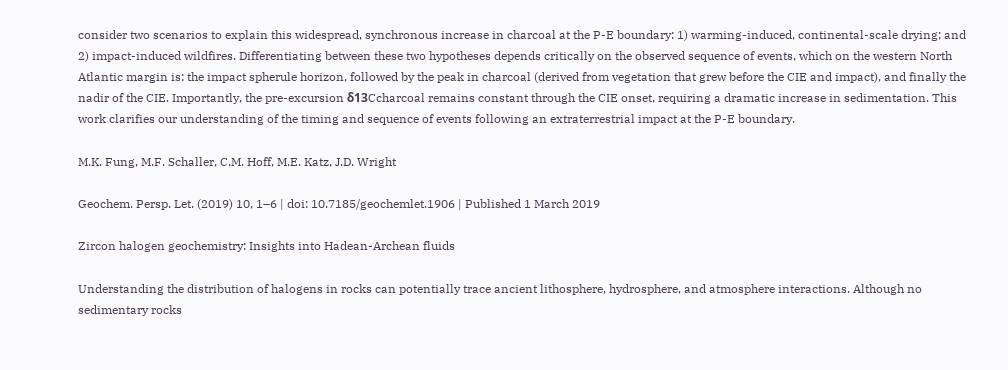consider two scenarios to explain this widespread, synchronous increase in charcoal at the P-E boundary: 1) warming-induced, continental-scale drying; and 2) impact-induced wildfires. Differentiating between these two hypotheses depends critically on the observed sequence of events, which on the western North Atlantic margin is: the impact spherule horizon, followed by the peak in charcoal (derived from vegetation that grew before the CIE and impact), and finally the nadir of the CIE. Importantly, the pre-excursion δ13Ccharcoal remains constant through the CIE onset, requiring a dramatic increase in sedimentation. This work clarifies our understanding of the timing and sequence of events following an extraterrestrial impact at the P-E boundary.

M.K. Fung, M.F. Schaller, C.M. Hoff, M.E. Katz, J.D. Wright

Geochem. Persp. Let. (2019) 10, 1–6 | doi: 10.7185/geochemlet.1906 | Published 1 March 2019

Zircon halogen geochemistry: Insights into Hadean-Archean fluids

Understanding the distribution of halogens in rocks can potentially trace ancient lithosphere, hydrosphere, and atmosphere interactions. Although no sedimentary rocks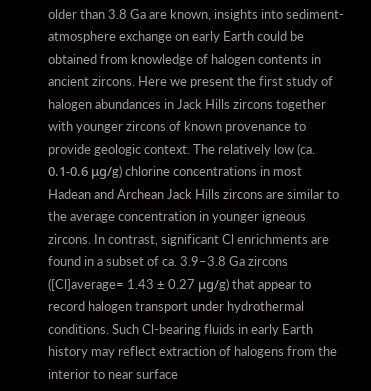older than 3.8 Ga are known, insights into sediment-atmosphere exchange on early Earth could be obtained from knowledge of halogen contents in ancient zircons. Here we present the first study of halogen abundances in Jack Hills zircons together with younger zircons of known provenance to provide geologic context. The relatively low (ca. 0.1-0.6 μg/g) chlorine concentrations in most Hadean and Archean Jack Hills zircons are similar to the average concentration in younger igneous zircons. In contrast, significant Cl enrichments are found in a subset of ca. 3.9–3.8 Ga zircons ([Cl]average= 1.43 ± 0.27 μg/g) that appear to record halogen transport under hydrothermal conditions. Such Cl-bearing fluids in early Earth history may reflect extraction of halogens from the interior to near surface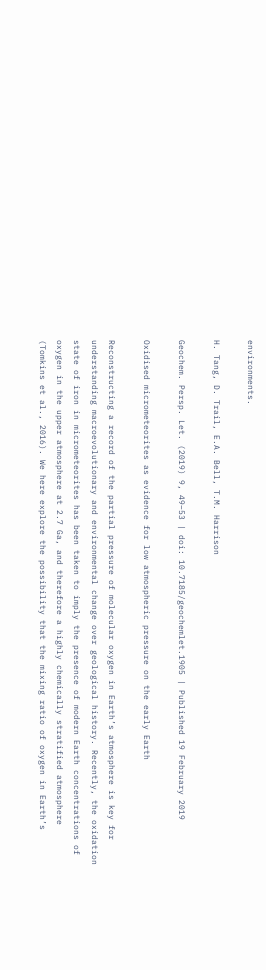environments.

H. Tang, D. Trail, E.A. Bell, T.M. Harrison

Geochem. Persp. Let. (2019) 9, 49–53 | doi: 10.7185/geochemlet.1905 | Published 19 February 2019

Oxidised micrometeorites as evidence for low atmospheric pressure on the early Earth

Reconstructing a record of the partial pressure of molecular oxygen in Earth’s atmosphere is key for understanding macroevolutionary and environmental change over geological history. Recently, the oxidation state of iron in micrometeorites has been taken to imply the presence of modern Earth concentrations of oxygen in the upper atmosphere at 2.7 Ga, and therefore a highly chemically stratified atmosphere (Tomkins et al., 2016). We here explore the possibility that the mixing ratio of oxygen in Earth’s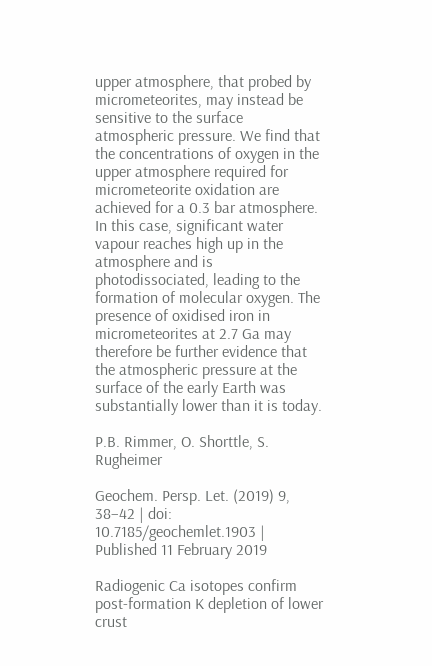upper atmosphere, that probed by micrometeorites, may instead be sensitive to the surface atmospheric pressure. We find that the concentrations of oxygen in the upper atmosphere required for micrometeorite oxidation are achieved for a 0.3 bar atmosphere. In this case, significant water vapour reaches high up in the atmosphere and is photodissociated, leading to the formation of molecular oxygen. The presence of oxidised iron in micrometeorites at 2.7 Ga may therefore be further evidence that the atmospheric pressure at the surface of the early Earth was substantially lower than it is today.

P.B. Rimmer, O. Shorttle, S. Rugheimer

Geochem. Persp. Let. (2019) 9, 38–42 | doi: 10.7185/geochemlet.1903 | Published 11 February 2019

Radiogenic Ca isotopes confirm post-formation K depletion of lower crust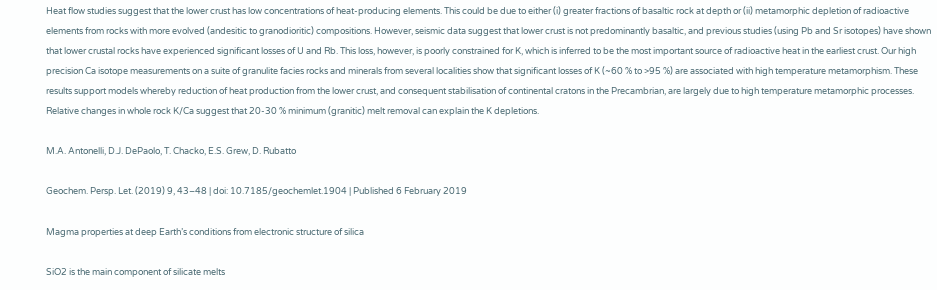Heat flow studies suggest that the lower crust has low concentrations of heat-producing elements. This could be due to either (i) greater fractions of basaltic rock at depth or (ii) metamorphic depletion of radioactive elements from rocks with more evolved (andesitic to granodioritic) compositions. However, seismic data suggest that lower crust is not predominantly basaltic, and previous studies (using Pb and Sr isotopes) have shown that lower crustal rocks have experienced significant losses of U and Rb. This loss, however, is poorly constrained for K, which is inferred to be the most important source of radioactive heat in the earliest crust. Our high precision Ca isotope measurements on a suite of granulite facies rocks and minerals from several localities show that significant losses of K (~60 % to >95 %) are associated with high temperature metamorphism. These results support models whereby reduction of heat production from the lower crust, and consequent stabilisation of continental cratons in the Precambrian, are largely due to high temperature metamorphic processes. Relative changes in whole rock K/Ca suggest that 20-30 % minimum (granitic) melt removal can explain the K depletions.

M.A. Antonelli, D.J. DePaolo, T. Chacko, E.S. Grew, D. Rubatto

Geochem. Persp. Let. (2019) 9, 43–48 | doi: 10.7185/geochemlet.1904 | Published 6 February 2019

Magma properties at deep Earth’s conditions from electronic structure of silica

SiO2 is the main component of silicate melts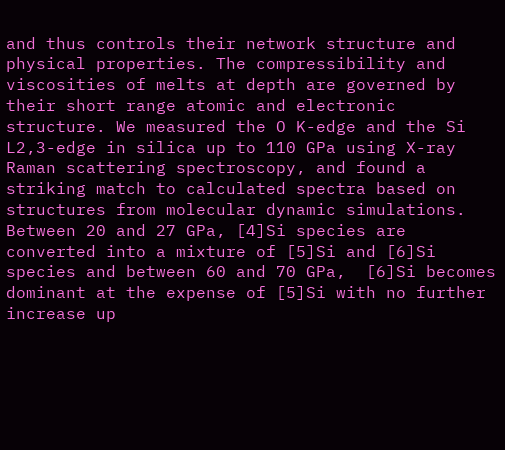and thus controls their network structure and physical properties. The compressibility and viscosities of melts at depth are governed by their short range atomic and electronic structure. We measured the O K-edge and the Si L2,3-edge in silica up to 110 GPa using X-ray Raman scattering spectroscopy, and found a striking match to calculated spectra based on structures from molecular dynamic simulations. Between 20 and 27 GPa, [4]Si species are converted into a mixture of [5]Si and [6]Si species and between 60 and 70 GPa,  [6]Si becomes dominant at the expense of [5]Si with no further increase up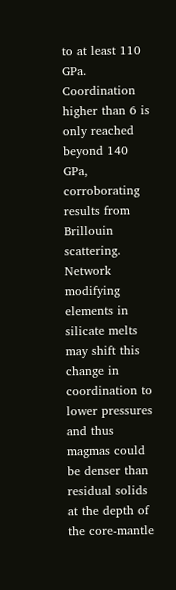to at least 110 GPa. Coordination higher than 6 is only reached beyond 140 GPa, corroborating results from Brillouin scattering. Network modifying elements in silicate melts may shift this change in coordination to lower pressures and thus magmas could be denser than residual solids at the depth of the core-mantle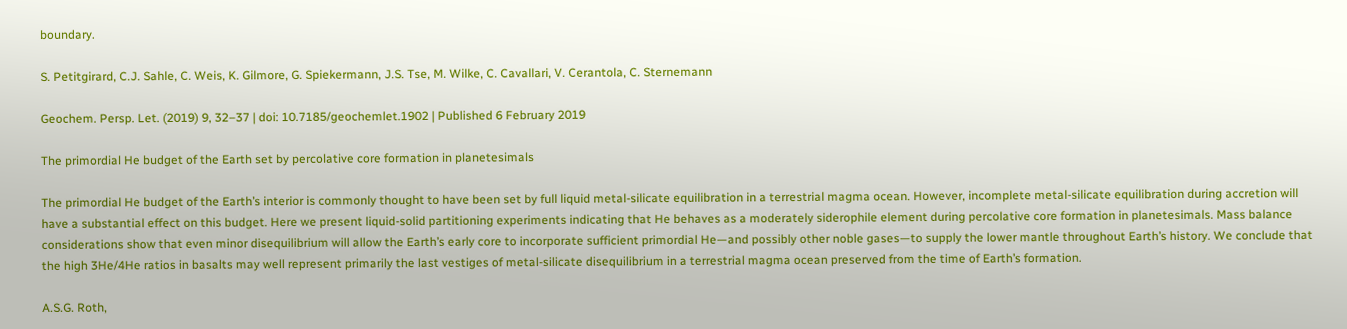boundary.

S. Petitgirard, C.J. Sahle, C. Weis, K. Gilmore, G. Spiekermann, J.S. Tse, M. Wilke, C. Cavallari, V. Cerantola, C. Sternemann

Geochem. Persp. Let. (2019) 9, 32–37 | doi: 10.7185/geochemlet.1902 | Published 6 February 2019

The primordial He budget of the Earth set by percolative core formation in planetesimals

The primordial He budget of the Earth’s interior is commonly thought to have been set by full liquid metal-silicate equilibration in a terrestrial magma ocean. However, incomplete metal-silicate equilibration during accretion will have a substantial effect on this budget. Here we present liquid-solid partitioning experiments indicating that He behaves as a moderately siderophile element during percolative core formation in planetesimals. Mass balance considerations show that even minor disequilibrium will allow the Earth’s early core to incorporate sufficient primordial He—and possibly other noble gases—to supply the lower mantle throughout Earth’s history. We conclude that the high 3He/4He ratios in basalts may well represent primarily the last vestiges of metal-silicate disequilibrium in a terrestrial magma ocean preserved from the time of Earth’s formation.

A.S.G. Roth,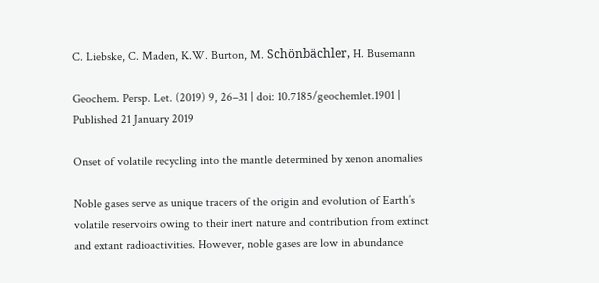C. Liebske, C. Maden, K.W. Burton, M. Schönbächler, H. Busemann

Geochem. Persp. Let. (2019) 9, 26–31 | doi: 10.7185/geochemlet.1901 | Published 21 January 2019

Onset of volatile recycling into the mantle determined by xenon anomalies

Noble gases serve as unique tracers of the origin and evolution of Earth’s volatile reservoirs owing to their inert nature and contribution from extinct and extant radioactivities. However, noble gases are low in abundance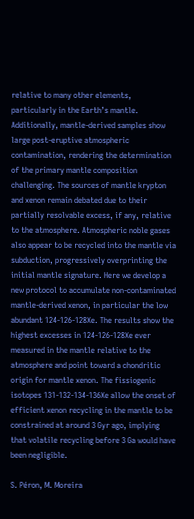relative to many other elements, particularly in the Earth’s mantle. Additionally, mantle-derived samples show large post-eruptive atmospheric contamination, rendering the determination of the primary mantle composition challenging. The sources of mantle krypton and xenon remain debated due to their partially resolvable excess, if any, relative to the atmosphere. Atmospheric noble gases also appear to be recycled into the mantle via subduction, progressively overprinting the initial mantle signature. Here we develop a new protocol to accumulate non-contaminated mantle-derived xenon, in particular the low abundant 124-126-128Xe. The results show the highest excesses in 124-126-128Xe ever measured in the mantle relative to the atmosphere and point toward a chondritic origin for mantle xenon. The fissiogenic isotopes 131-132-134-136Xe allow the onset of efficient xenon recycling in the mantle to be constrained at around 3 Gyr ago, implying that volatile recycling before 3 Ga would have been negligible.

S. Péron, M. Moreira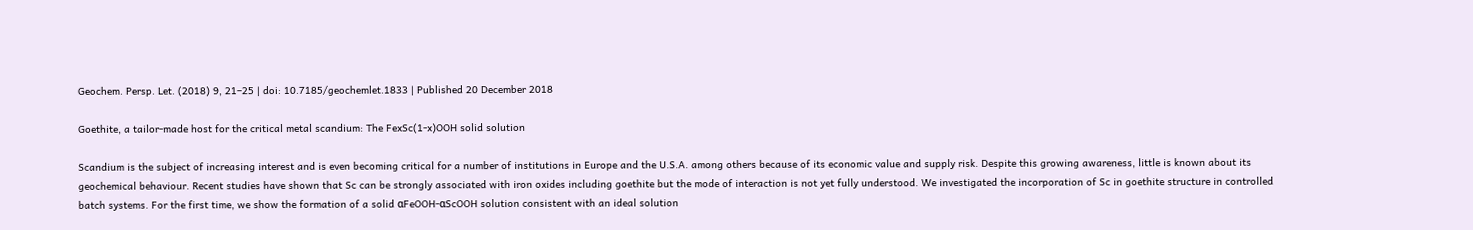Geochem. Persp. Let. (2018) 9, 21–25 | doi: 10.7185/geochemlet.1833 | Published 20 December 2018

Goethite, a tailor-made host for the critical metal scandium: The FexSc(1-x)OOH solid solution

Scandium is the subject of increasing interest and is even becoming critical for a number of institutions in Europe and the U.S.A. among others because of its economic value and supply risk. Despite this growing awareness, little is known about its geochemical behaviour. Recent studies have shown that Sc can be strongly associated with iron oxides including goethite but the mode of interaction is not yet fully understood. We investigated the incorporation of Sc in goethite structure in controlled batch systems. For the first time, we show the formation of a solid αFeOOH-αScOOH solution consistent with an ideal solution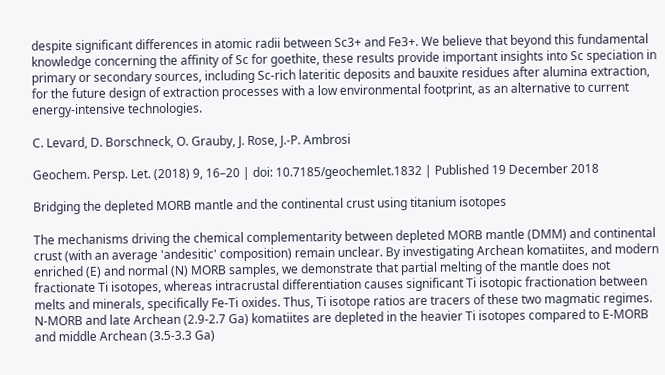despite significant differences in atomic radii between Sc3+ and Fe3+. We believe that beyond this fundamental knowledge concerning the affinity of Sc for goethite, these results provide important insights into Sc speciation in primary or secondary sources, including Sc-rich lateritic deposits and bauxite residues after alumina extraction, for the future design of extraction processes with a low environmental footprint, as an alternative to current energy-intensive technologies.

C. Levard, D. Borschneck, O. Grauby, J. Rose, J.-P. Ambrosi

Geochem. Persp. Let. (2018) 9, 16–20 | doi: 10.7185/geochemlet.1832 | Published 19 December 2018

Bridging the depleted MORB mantle and the continental crust using titanium isotopes

The mechanisms driving the chemical complementarity between depleted MORB mantle (DMM) and continental crust (with an average 'andesitic' composition) remain unclear. By investigating Archean komatiites, and modern enriched (E) and normal (N) MORB samples, we demonstrate that partial melting of the mantle does not fractionate Ti isotopes, whereas intracrustal differentiation causes significant Ti isotopic fractionation between melts and minerals, specifically Fe-Ti oxides. Thus, Ti isotope ratios are tracers of these two magmatic regimes. N-MORB and late Archean (2.9-2.7 Ga) komatiites are depleted in the heavier Ti isotopes compared to E-MORB and middle Archean (3.5-3.3 Ga)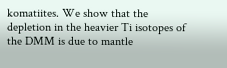komatiites. We show that the depletion in the heavier Ti isotopes of the DMM is due to mantle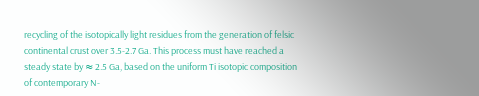recycling of the isotopically light residues from the generation of felsic continental crust over 3.5-2.7 Ga. This process must have reached a steady state by ≈ 2.5 Ga, based on the uniform Ti isotopic composition of contemporary N-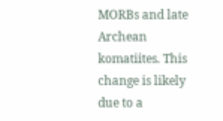MORBs and late Archean komatiites. This change is likely due to a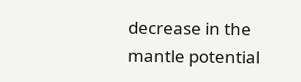decrease in the mantle potential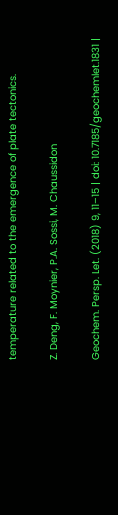temperature related to the emergence of plate tectonics.

Z. Deng, F. Moynier, P.A. Sossi, M. Chaussidon

Geochem. Persp. Let. (2018) 9, 11–15 | doi: 10.7185/geochemlet.1831 |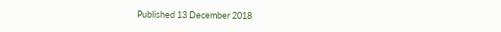Published 13 December 2018